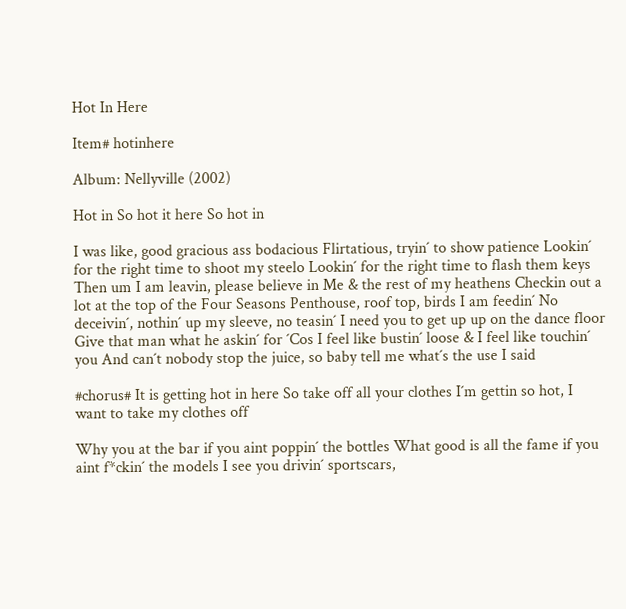Hot In Here

Item# hotinhere

Album: Nellyville (2002)

Hot in So hot it here So hot in

I was like, good gracious ass bodacious Flirtatious, tryin´ to show patience Lookin´ for the right time to shoot my steelo Lookin´ for the right time to flash them keys Then um I am leavin, please believe in Me & the rest of my heathens Checkin out a lot at the top of the Four Seasons Penthouse, roof top, birds I am feedin´ No deceivin´, nothin´ up my sleeve, no teasin´ I need you to get up up on the dance floor Give that man what he askin´ for ´Cos I feel like bustin´ loose & I feel like touchin´ you And can´t nobody stop the juice, so baby tell me what´s the use I said

#chorus# It is getting hot in here So take off all your clothes I´m gettin so hot, I want to take my clothes off

Why you at the bar if you aint poppin´ the bottles What good is all the fame if you aint f*ckin´ the models I see you drivin´ sportscars,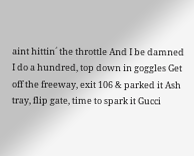aint hittin´ the throttle And I be damned I do a hundred, top down in goggles Get off the freeway, exit 106 & parked it Ash tray, flip gate, time to spark it Gucci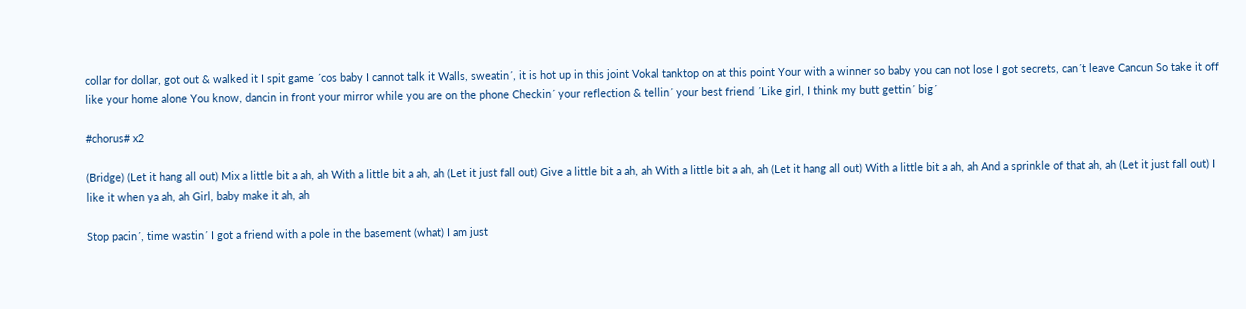collar for dollar, got out & walked it I spit game ´cos baby I cannot talk it Walls, sweatin´, it is hot up in this joint Vokal tanktop on at this point Your with a winner so baby you can not lose I got secrets, can´t leave Cancun So take it off like your home alone You know, dancin in front your mirror while you are on the phone Checkin´ your reflection & tellin´ your best friend ´Like girl, I think my butt gettin´ big´

#chorus# x2

(Bridge) (Let it hang all out) Mix a little bit a ah, ah With a little bit a ah, ah (Let it just fall out) Give a little bit a ah, ah With a little bit a ah, ah (Let it hang all out) With a little bit a ah, ah And a sprinkle of that ah, ah (Let it just fall out) I like it when ya ah, ah Girl, baby make it ah, ah

Stop pacin´, time wastin´ I got a friend with a pole in the basement (what) I am just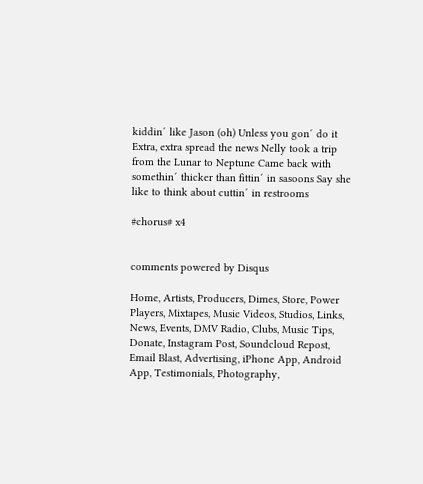kiddin´ like Jason (oh) Unless you gon´ do it Extra, extra spread the news Nelly took a trip from the Lunar to Neptune Came back with somethin´ thicker than fittin´ in sasoons Say she like to think about cuttin´ in restrooms

#chorus# x4


comments powered by Disqus

Home, Artists, Producers, Dimes, Store, Power Players, Mixtapes, Music Videos, Studios, Links, News, Events, DMV Radio, Clubs, Music Tips, Donate, Instagram Post, Soundcloud Repost, Email Blast, Advertising, iPhone App, Android App, Testimonials, Photography,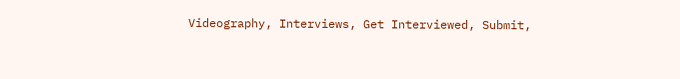Videography, Interviews, Get Interviewed, Submit,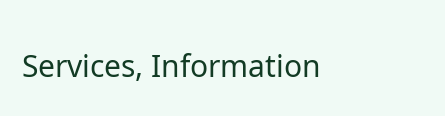Services, Information